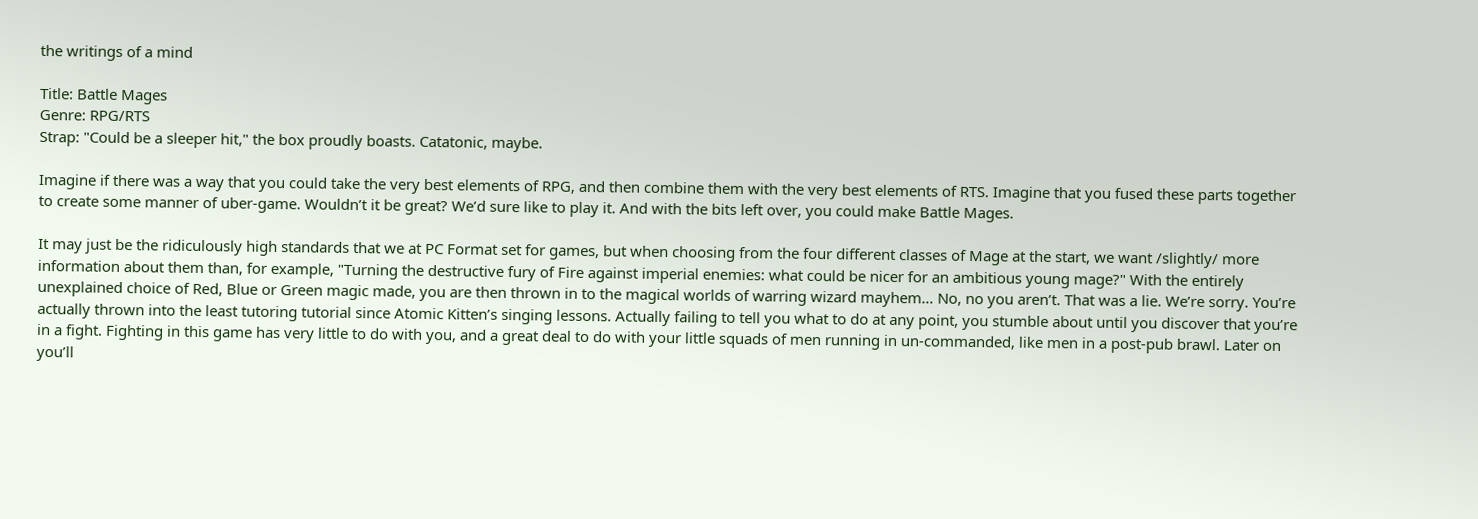the writings of a mind

Title: Battle Mages
Genre: RPG/RTS
Strap: "Could be a sleeper hit," the box proudly boasts. Catatonic, maybe.

Imagine if there was a way that you could take the very best elements of RPG, and then combine them with the very best elements of RTS. Imagine that you fused these parts together to create some manner of uber-game. Wouldn’t it be great? We’d sure like to play it. And with the bits left over, you could make Battle Mages.

It may just be the ridiculously high standards that we at PC Format set for games, but when choosing from the four different classes of Mage at the start, we want /slightly/ more information about them than, for example, "Turning the destructive fury of Fire against imperial enemies: what could be nicer for an ambitious young mage?" With the entirely unexplained choice of Red, Blue or Green magic made, you are then thrown in to the magical worlds of warring wizard mayhem… No, no you aren’t. That was a lie. We’re sorry. You’re actually thrown into the least tutoring tutorial since Atomic Kitten’s singing lessons. Actually failing to tell you what to do at any point, you stumble about until you discover that you’re in a fight. Fighting in this game has very little to do with you, and a great deal to do with your little squads of men running in un-commanded, like men in a post-pub brawl. Later on you’ll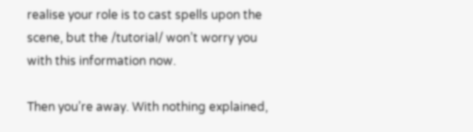realise your role is to cast spells upon the scene, but the /tutorial/ won’t worry you with this information now.

Then you’re away. With nothing explained,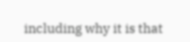including why it is that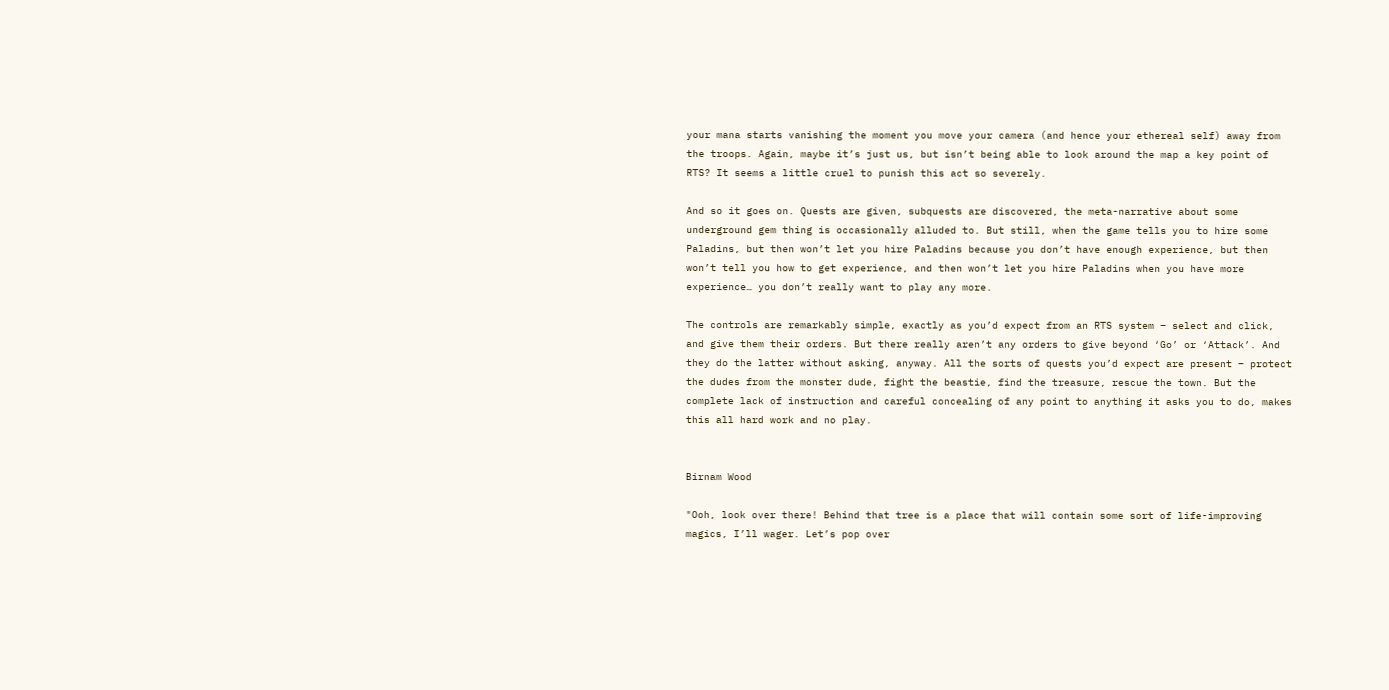your mana starts vanishing the moment you move your camera (and hence your ethereal self) away from the troops. Again, maybe it’s just us, but isn’t being able to look around the map a key point of RTS? It seems a little cruel to punish this act so severely.

And so it goes on. Quests are given, subquests are discovered, the meta-narrative about some underground gem thing is occasionally alluded to. But still, when the game tells you to hire some Paladins, but then won’t let you hire Paladins because you don’t have enough experience, but then won’t tell you how to get experience, and then won’t let you hire Paladins when you have more experience… you don’t really want to play any more.

The controls are remarkably simple, exactly as you’d expect from an RTS system – select and click, and give them their orders. But there really aren’t any orders to give beyond ‘Go’ or ‘Attack’. And they do the latter without asking, anyway. All the sorts of quests you’d expect are present – protect the dudes from the monster dude, fight the beastie, find the treasure, rescue the town. But the complete lack of instruction and careful concealing of any point to anything it asks you to do, makes this all hard work and no play.


Birnam Wood

"Ooh, look over there! Behind that tree is a place that will contain some sort of life-improving magics, I’ll wager. Let’s pop over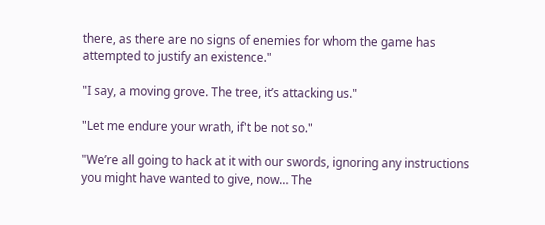there, as there are no signs of enemies for whom the game has attempted to justify an existence."

"I say, a moving grove. The tree, it’s attacking us."

"Let me endure your wrath, if't be not so."

"We’re all going to hack at it with our swords, ignoring any instructions you might have wanted to give, now… The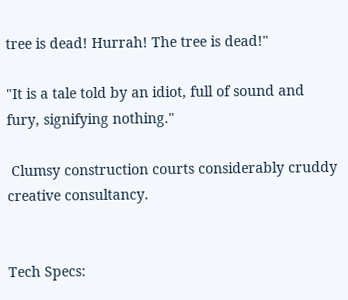tree is dead! Hurrah! The tree is dead!"

"It is a tale told by an idiot, full of sound and fury, signifying nothing."

 Clumsy construction courts considerably cruddy creative consultancy.


Tech Specs: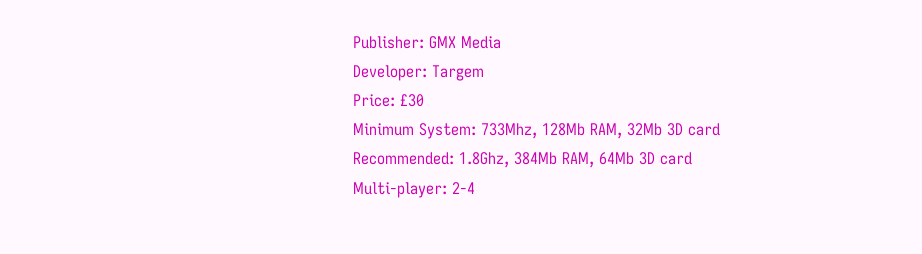Publisher: GMX Media
Developer: Targem
Price: £30
Minimum System: 733Mhz, 128Mb RAM, 32Mb 3D card
Recommended: 1.8Ghz, 384Mb RAM, 64Mb 3D card
Multi-player: 2-4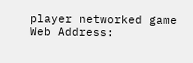player networked game
Web Address: